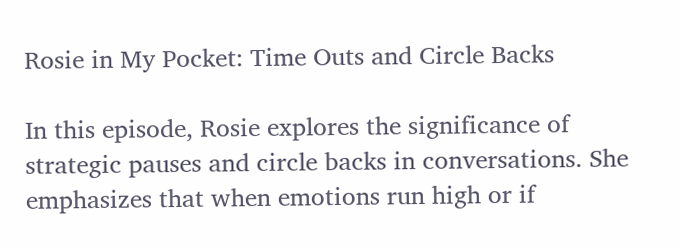Rosie in My Pocket: Time Outs and Circle Backs

In this episode, Rosie explores the significance of strategic pauses and circle backs in conversations. She emphasizes that when emotions run high or if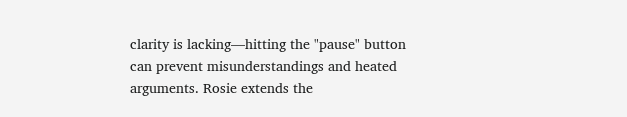clarity is lacking—hitting the "pause" button can prevent misunderstandings and heated arguments. Rosie extends the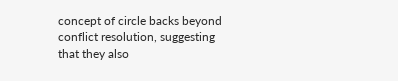concept of circle backs beyond conflict resolution, suggesting that they also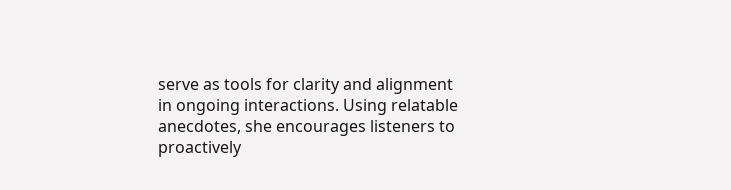serve as tools for clarity and alignment in ongoing interactions. Using relatable anecdotes, she encourages listeners to proactively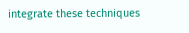integrate these techniques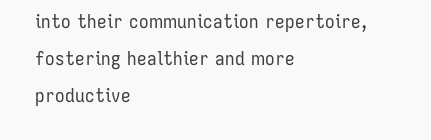into their communication repertoire, fostering healthier and more productive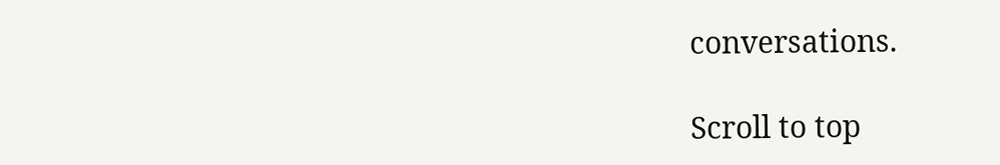conversations.

Scroll to top